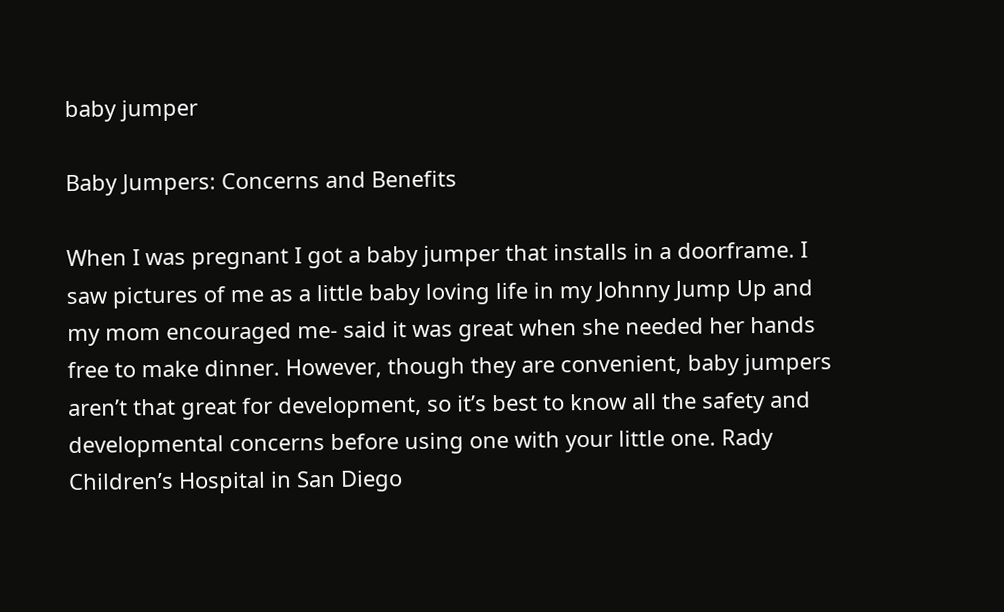baby jumper

Baby Jumpers: Concerns and Benefits

When I was pregnant I got a baby jumper that installs in a doorframe. I saw pictures of me as a little baby loving life in my Johnny Jump Up and my mom encouraged me- said it was great when she needed her hands free to make dinner. However, though they are convenient, baby jumpers aren’t that great for development, so it’s best to know all the safety and developmental concerns before using one with your little one. Rady Children’s Hospital in San Diego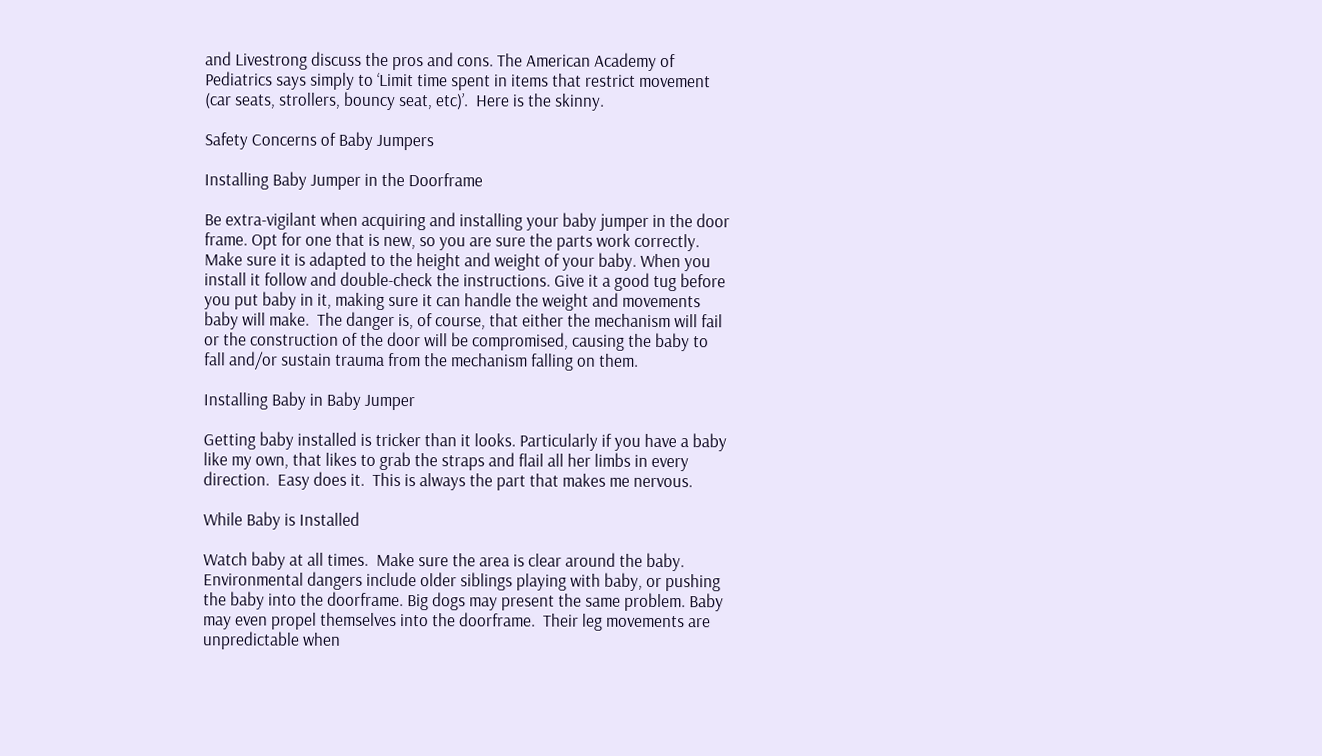and Livestrong discuss the pros and cons. The American Academy of Pediatrics says simply to ‘Limit time spent in items that restrict movement (car seats, strollers, bouncy seat, etc)’.  Here is the skinny.

Safety Concerns of Baby Jumpers

Installing Baby Jumper in the Doorframe

Be extra-vigilant when acquiring and installing your baby jumper in the door frame. Opt for one that is new, so you are sure the parts work correctly. Make sure it is adapted to the height and weight of your baby. When you install it follow and double-check the instructions. Give it a good tug before you put baby in it, making sure it can handle the weight and movements baby will make.  The danger is, of course, that either the mechanism will fail or the construction of the door will be compromised, causing the baby to fall and/or sustain trauma from the mechanism falling on them.

Installing Baby in Baby Jumper

Getting baby installed is tricker than it looks. Particularly if you have a baby like my own, that likes to grab the straps and flail all her limbs in every direction.  Easy does it.  This is always the part that makes me nervous.

While Baby is Installed

Watch baby at all times.  Make sure the area is clear around the baby. Environmental dangers include older siblings playing with baby, or pushing the baby into the doorframe. Big dogs may present the same problem. Baby may even propel themselves into the doorframe.  Their leg movements are unpredictable when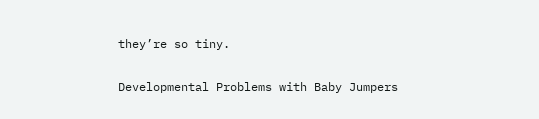they’re so tiny.

Developmental Problems with Baby Jumpers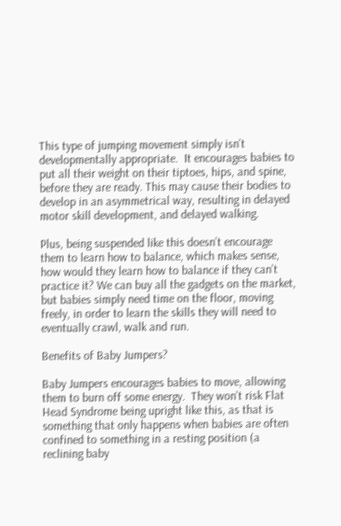This type of jumping movement simply isn’t developmentally appropriate.  It encourages babies to put all their weight on their tiptoes, hips, and spine, before they are ready. This may cause their bodies to develop in an asymmetrical way, resulting in delayed motor skill development, and delayed walking.

Plus, being suspended like this doesn’t encourage them to learn how to balance, which makes sense, how would they learn how to balance if they can’t practice it? We can buy all the gadgets on the market, but babies simply need time on the floor, moving freely, in order to learn the skills they will need to eventually crawl, walk and run.

Benefits of Baby Jumpers?

Baby Jumpers encourages babies to move, allowing them to burn off some energy.  They won’t risk Flat Head Syndrome being upright like this, as that is something that only happens when babies are often confined to something in a resting position (a reclining baby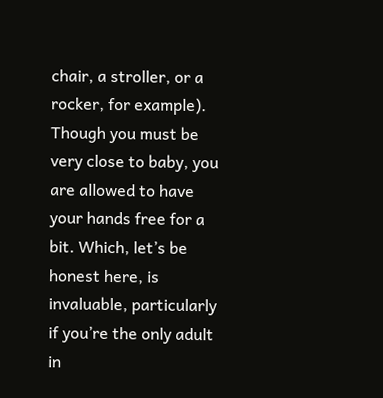chair, a stroller, or a rocker, for example). Though you must be very close to baby, you are allowed to have your hands free for a bit. Which, let’s be honest here, is invaluable, particularly if you’re the only adult in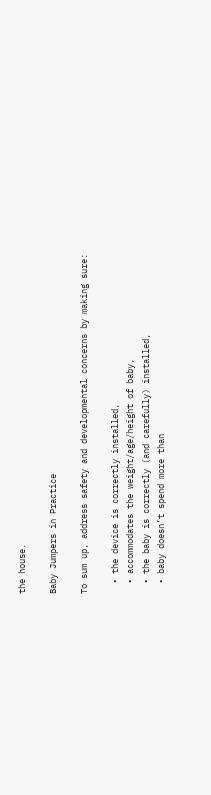the house.

Baby Jumpers in Practice

To sum up, address safety and developmental concerns by making sure:

  • the device is correctly installed,
  • accommodates the weight/age/height of baby,
  • the baby is correctly (and carefully) installed,
  • baby doesn’t spend more than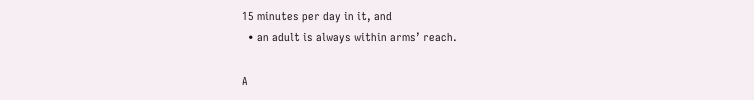15 minutes per day in it, and
  • an adult is always within arms’ reach.

A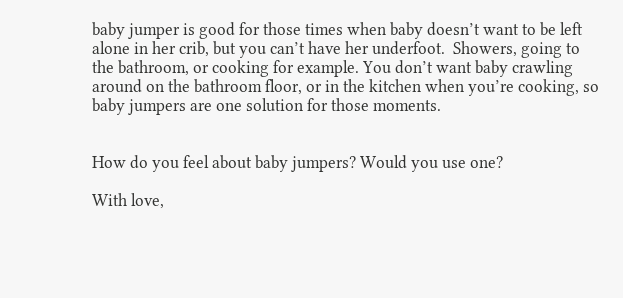baby jumper is good for those times when baby doesn’t want to be left alone in her crib, but you can’t have her underfoot.  Showers, going to the bathroom, or cooking for example. You don’t want baby crawling around on the bathroom floor, or in the kitchen when you’re cooking, so baby jumpers are one solution for those moments.


How do you feel about baby jumpers? Would you use one?

With love,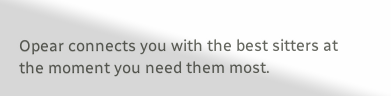Opear connects you with the best sitters at the moment you need them most.